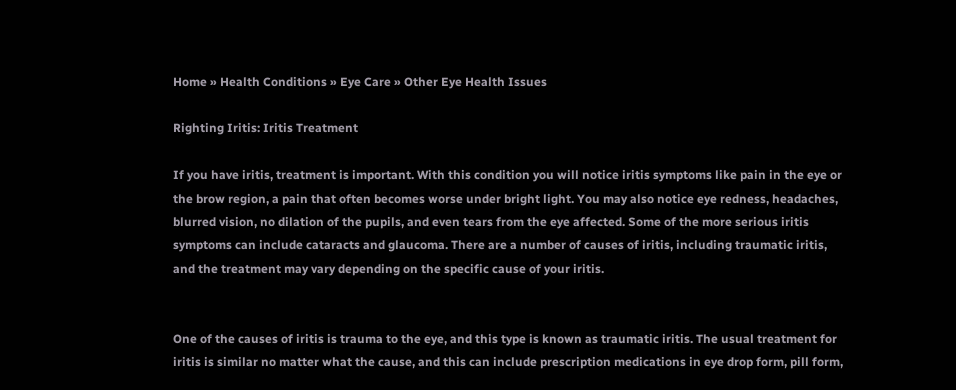Home » Health Conditions » Eye Care » Other Eye Health Issues

Righting Iritis: Iritis Treatment

If you have iritis, treatment is important. With this condition you will notice iritis symptoms like pain in the eye or the brow region, a pain that often becomes worse under bright light. You may also notice eye redness, headaches, blurred vision, no dilation of the pupils, and even tears from the eye affected. Some of the more serious iritis symptoms can include cataracts and glaucoma. There are a number of causes of iritis, including traumatic iritis, and the treatment may vary depending on the specific cause of your iritis.


One of the causes of iritis is trauma to the eye, and this type is known as traumatic iritis. The usual treatment for iritis is similar no matter what the cause, and this can include prescription medications in eye drop form, pill form,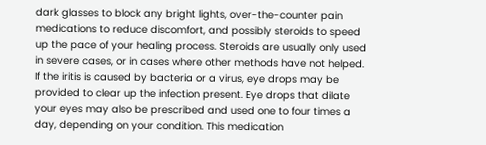dark glasses to block any bright lights, over-the-counter pain medications to reduce discomfort, and possibly steroids to speed up the pace of your healing process. Steroids are usually only used in severe cases, or in cases where other methods have not helped. If the iritis is caused by bacteria or a virus, eye drops may be provided to clear up the infection present. Eye drops that dilate your eyes may also be prescribed and used one to four times a day, depending on your condition. This medication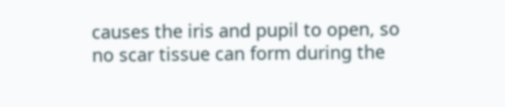causes the iris and pupil to open, so no scar tissue can form during the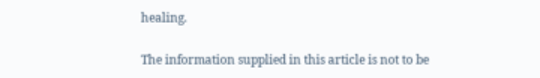healing.

The information supplied in this article is not to be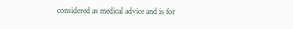considered as medical advice and is for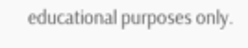educational purposes only.